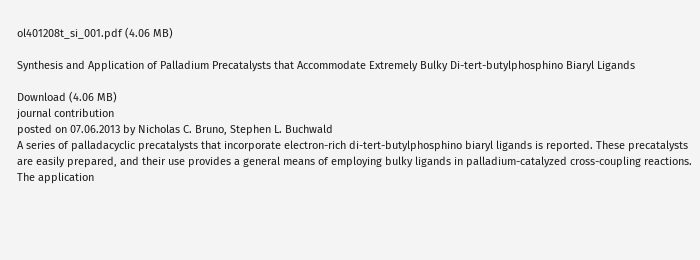ol401208t_si_001.pdf (4.06 MB)

Synthesis and Application of Palladium Precatalysts that Accommodate Extremely Bulky Di-tert-butylphosphino Biaryl Ligands

Download (4.06 MB)
journal contribution
posted on 07.06.2013 by Nicholas C. Bruno, Stephen L. Buchwald
A series of palladacyclic precatalysts that incorporate electron-rich di-tert-butylphosphino biaryl ligands is reported. These precatalysts are easily prepared, and their use provides a general means of employing bulky ligands in palladium-catalyzed cross-coupling reactions. The application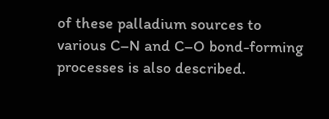of these palladium sources to various C–N and C–O bond-forming processes is also described.